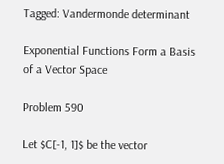Tagged: Vandermonde determinant

Exponential Functions Form a Basis of a Vector Space

Problem 590

Let $C[-1, 1]$ be the vector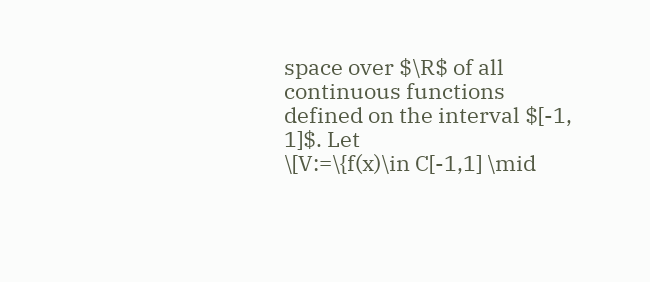space over $\R$ of all continuous functions defined on the interval $[-1, 1]$. Let
\[V:=\{f(x)\in C[-1,1] \mid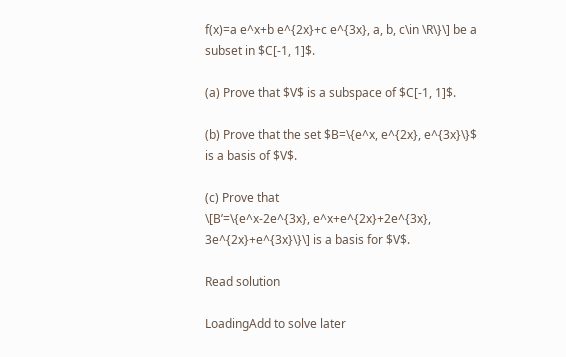f(x)=a e^x+b e^{2x}+c e^{3x}, a, b, c\in \R\}\] be a subset in $C[-1, 1]$.

(a) Prove that $V$ is a subspace of $C[-1, 1]$.

(b) Prove that the set $B=\{e^x, e^{2x}, e^{3x}\}$ is a basis of $V$.

(c) Prove that
\[B’=\{e^x-2e^{3x}, e^x+e^{2x}+2e^{3x}, 3e^{2x}+e^{3x}\}\] is a basis for $V$.

Read solution

LoadingAdd to solve later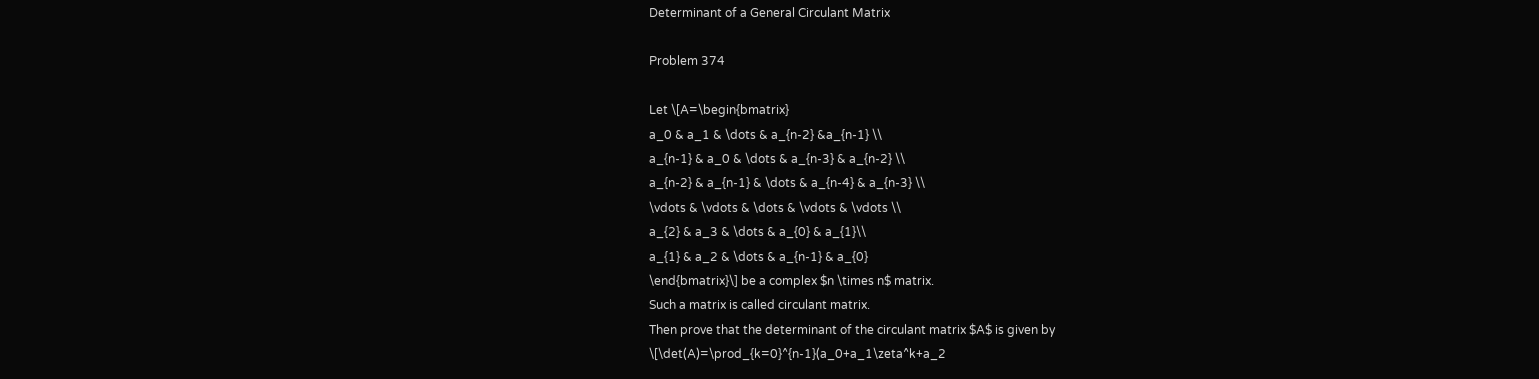Determinant of a General Circulant Matrix

Problem 374

Let \[A=\begin{bmatrix}
a_0 & a_1 & \dots & a_{n-2} &a_{n-1} \\
a_{n-1} & a_0 & \dots & a_{n-3} & a_{n-2} \\
a_{n-2} & a_{n-1} & \dots & a_{n-4} & a_{n-3} \\
\vdots & \vdots & \dots & \vdots & \vdots \\
a_{2} & a_3 & \dots & a_{0} & a_{1}\\
a_{1} & a_2 & \dots & a_{n-1} & a_{0}
\end{bmatrix}\] be a complex $n \times n$ matrix.
Such a matrix is called circulant matrix.
Then prove that the determinant of the circulant matrix $A$ is given by
\[\det(A)=\prod_{k=0}^{n-1}(a_0+a_1\zeta^k+a_2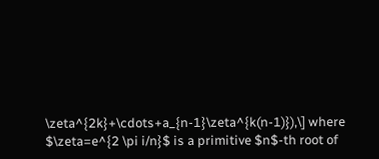\zeta^{2k}+\cdots+a_{n-1}\zeta^{k(n-1)}),\] where $\zeta=e^{2 \pi i/n}$ is a primitive $n$-th root of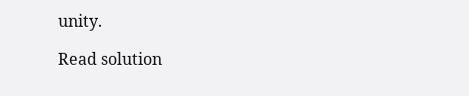unity.

Read solution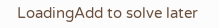LoadingAdd to solve later